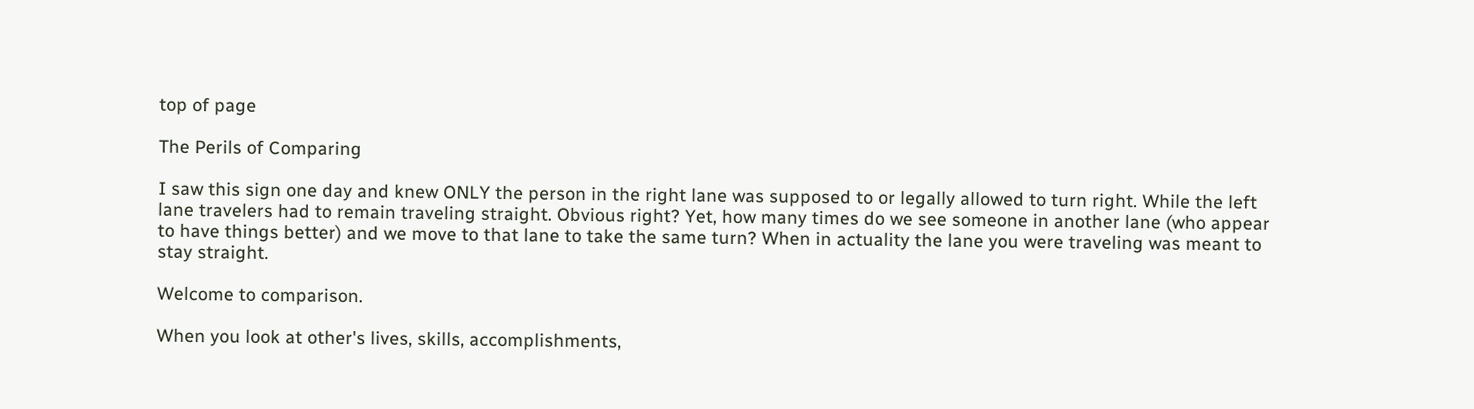top of page

The Perils of Comparing

I saw this sign one day and knew ONLY the person in the right lane was supposed to or legally allowed to turn right. While the left lane travelers had to remain traveling straight. Obvious right? Yet, how many times do we see someone in another lane (who appear to have things better) and we move to that lane to take the same turn? When in actuality the lane you were traveling was meant to stay straight.

Welcome to comparison.

When you look at other's lives, skills, accomplishments,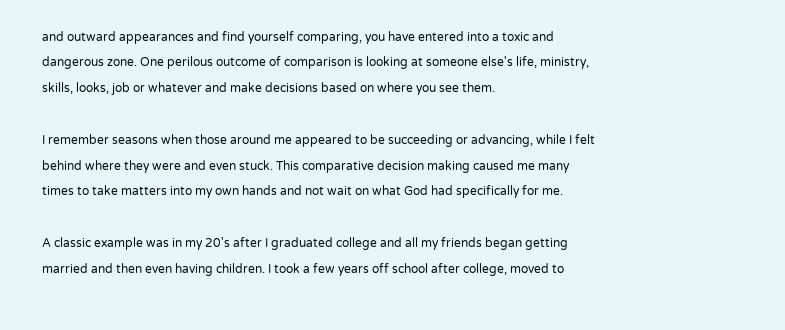and outward appearances and find yourself comparing, you have entered into a toxic and dangerous zone. One perilous outcome of comparison is looking at someone else's life, ministry, skills, looks, job or whatever and make decisions based on where you see them.

I remember seasons when those around me appeared to be succeeding or advancing, while I felt behind where they were and even stuck. This comparative decision making caused me many times to take matters into my own hands and not wait on what God had specifically for me.

A classic example was in my 20's after I graduated college and all my friends began getting married and then even having children. I took a few years off school after college, moved to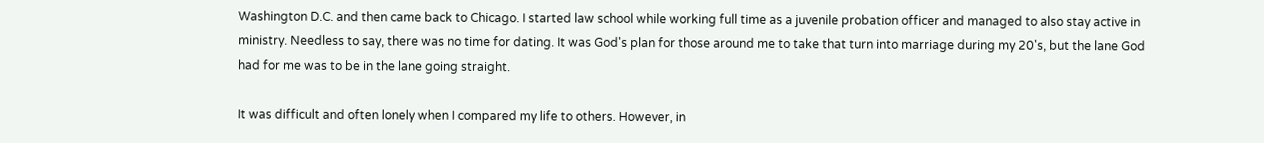Washington D.C. and then came back to Chicago. I started law school while working full time as a juvenile probation officer and managed to also stay active in ministry. Needless to say, there was no time for dating. It was God's plan for those around me to take that turn into marriage during my 20's, but the lane God had for me was to be in the lane going straight.

It was difficult and often lonely when I compared my life to others. However, in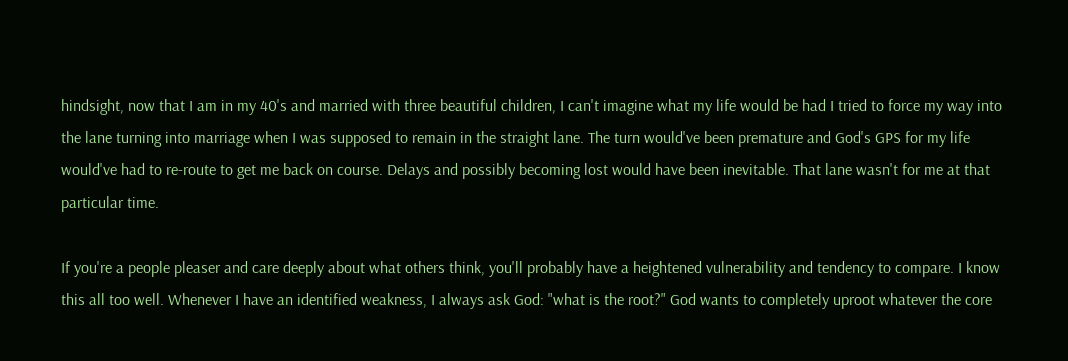hindsight, now that I am in my 40's and married with three beautiful children, I can't imagine what my life would be had I tried to force my way into the lane turning into marriage when I was supposed to remain in the straight lane. The turn would've been premature and God's GPS for my life would've had to re-route to get me back on course. Delays and possibly becoming lost would have been inevitable. That lane wasn't for me at that particular time.

If you're a people pleaser and care deeply about what others think, you'll probably have a heightened vulnerability and tendency to compare. I know this all too well. Whenever I have an identified weakness, I always ask God: "what is the root?" God wants to completely uproot whatever the core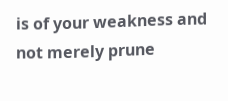is of your weakness and not merely prune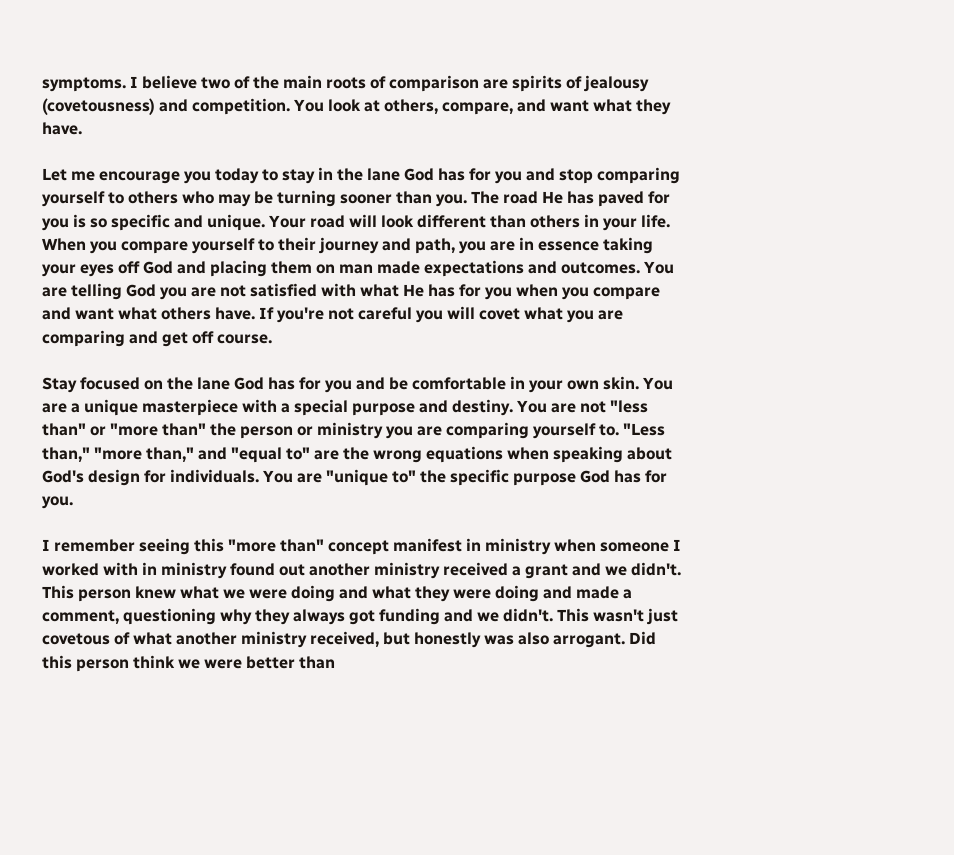symptoms. I believe two of the main roots of comparison are spirits of jealousy (covetousness) and competition. You look at others, compare, and want what they have.

Let me encourage you today to stay in the lane God has for you and stop comparing yourself to others who may be turning sooner than you. The road He has paved for you is so specific and unique. Your road will look different than others in your life. When you compare yourself to their journey and path, you are in essence taking your eyes off God and placing them on man made expectations and outcomes. You are telling God you are not satisfied with what He has for you when you compare and want what others have. If you're not careful you will covet what you are comparing and get off course.

Stay focused on the lane God has for you and be comfortable in your own skin. You are a unique masterpiece with a special purpose and destiny. You are not "less than" or "more than" the person or ministry you are comparing yourself to. "Less than," "more than," and "equal to" are the wrong equations when speaking about God's design for individuals. You are "unique to" the specific purpose God has for you.

I remember seeing this "more than" concept manifest in ministry when someone I worked with in ministry found out another ministry received a grant and we didn't. This person knew what we were doing and what they were doing and made a comment, questioning why they always got funding and we didn't. This wasn't just covetous of what another ministry received, but honestly was also arrogant. Did this person think we were better than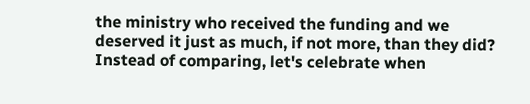the ministry who received the funding and we deserved it just as much, if not more, than they did? Instead of comparing, let's celebrate when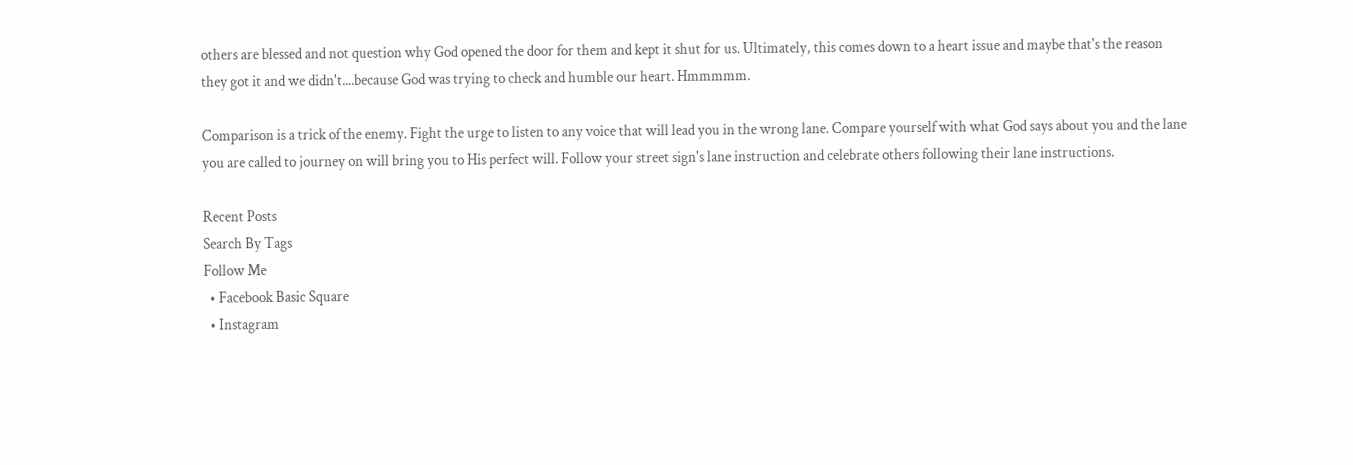others are blessed and not question why God opened the door for them and kept it shut for us. Ultimately, this comes down to a heart issue and maybe that's the reason they got it and we didn't....because God was trying to check and humble our heart. Hmmmmm.

Comparison is a trick of the enemy. Fight the urge to listen to any voice that will lead you in the wrong lane. Compare yourself with what God says about you and the lane you are called to journey on will bring you to His perfect will. Follow your street sign's lane instruction and celebrate others following their lane instructions.

Recent Posts
Search By Tags
Follow Me
  • Facebook Basic Square
  • Instagram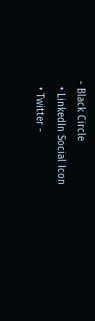- Black Circle
  • LinkedIn Social Icon
  • Twitter -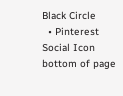Black Circle
  • Pinterest Social Icon
bottom of page